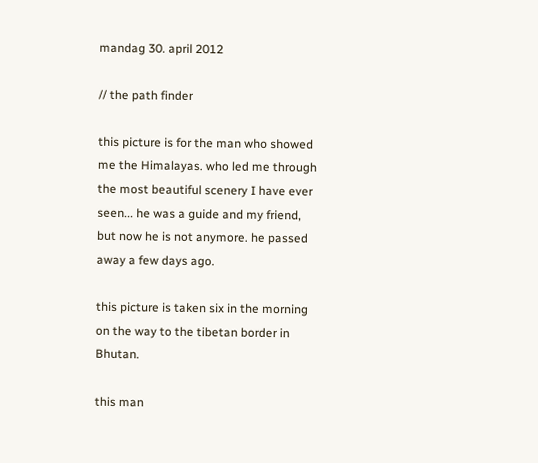mandag 30. april 2012

// the path finder

this picture is for the man who showed me the Himalayas. who led me through the most beautiful scenery I have ever seen... he was a guide and my friend, but now he is not anymore. he passed away a few days ago.

this picture is taken six in the morning on the way to the tibetan border in Bhutan.

this man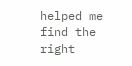helped me find the right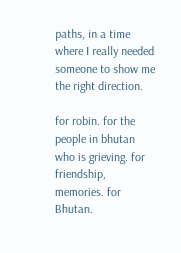paths, in a time where I really needed someone to show me the right direction.

for robin. for the people in bhutan who is grieving. for friendship, memories. for Bhutan.